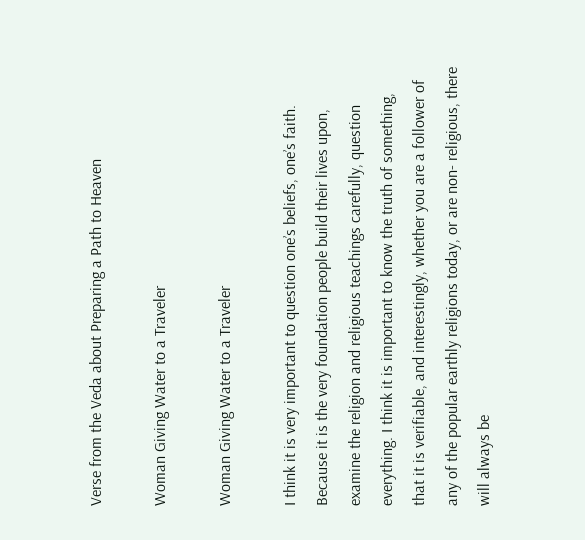Verse from the Veda about Preparing a Path to Heaven

Woman Giving Water to a Traveler

Woman Giving Water to a Traveler

I think it is very important to question one’s beliefs, one’s faith. Because it is the very foundation people build their lives upon, examine the religion and religious teachings carefully, question everything. I think it is important to know the truth of something, that it is verifiable, and interestingly, whether you are a follower of any of the popular earthly religions today, or are non- religious, there will always be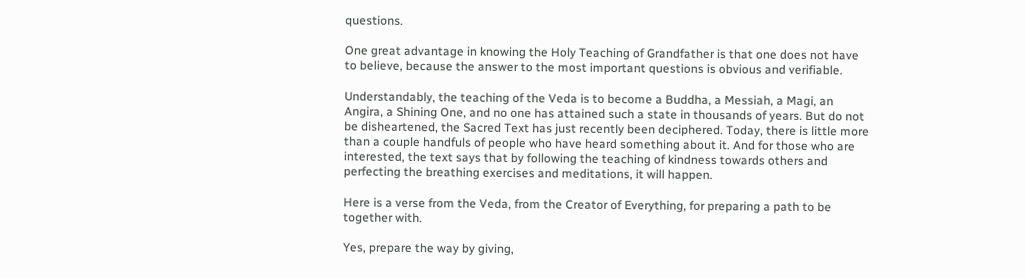questions.

One great advantage in knowing the Holy Teaching of Grandfather is that one does not have to believe, because the answer to the most important questions is obvious and verifiable.

Understandably, the teaching of the Veda is to become a Buddha, a Messiah, a Magi, an Angira, a Shining One, and no one has attained such a state in thousands of years. But do not be disheartened, the Sacred Text has just recently been deciphered. Today, there is little more than a couple handfuls of people who have heard something about it. And for those who are interested, the text says that by following the teaching of kindness towards others and perfecting the breathing exercises and meditations, it will happen.

Here is a verse from the Veda, from the Creator of Everything, for preparing a path to be together with.

Yes, prepare the way by giving,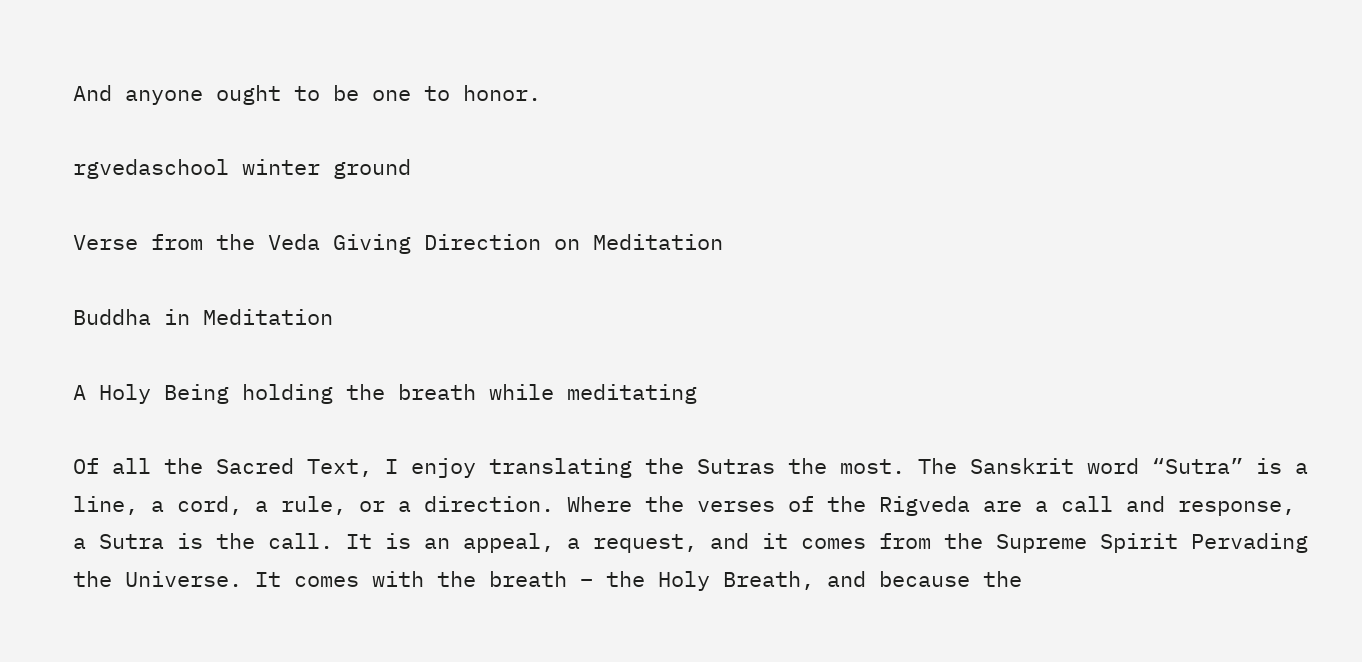And anyone ought to be one to honor.

rgvedaschool winter ground

Verse from the Veda Giving Direction on Meditation

Buddha in Meditation

A Holy Being holding the breath while meditating

Of all the Sacred Text, I enjoy translating the Sutras the most. The Sanskrit word “Sutra” is a line, a cord, a rule, or a direction. Where the verses of the Rigveda are a call and response, a Sutra is the call. It is an appeal, a request, and it comes from the Supreme Spirit Pervading the Universe. It comes with the breath – the Holy Breath, and because the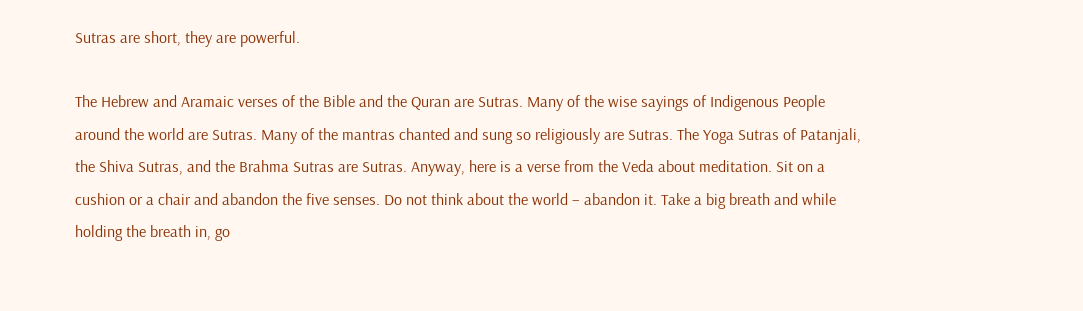Sutras are short, they are powerful.

The Hebrew and Aramaic verses of the Bible and the Quran are Sutras. Many of the wise sayings of Indigenous People around the world are Sutras. Many of the mantras chanted and sung so religiously are Sutras. The Yoga Sutras of Patanjali, the Shiva Sutras, and the Brahma Sutras are Sutras. Anyway, here is a verse from the Veda about meditation. Sit on a cushion or a chair and abandon the five senses. Do not think about the world – abandon it. Take a big breath and while holding the breath in, go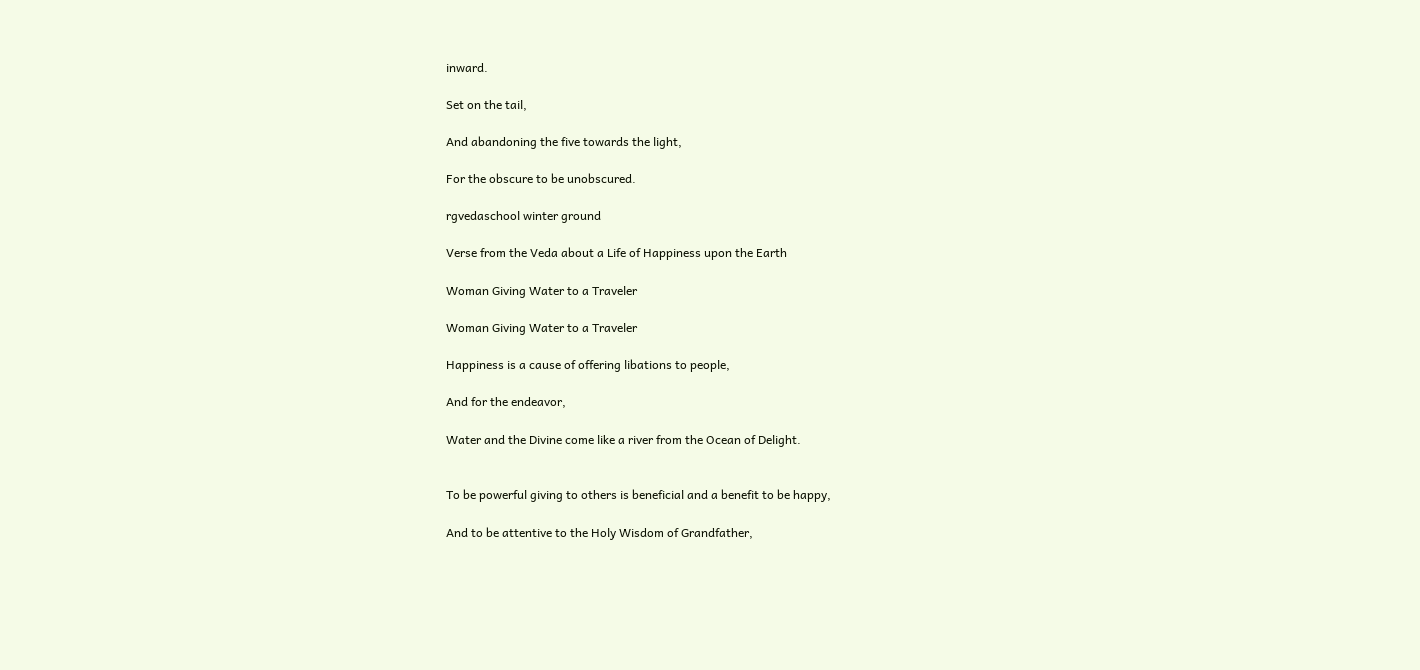inward.

Set on the tail,

And abandoning the five towards the light,

For the obscure to be unobscured.

rgvedaschool winter ground

Verse from the Veda about a Life of Happiness upon the Earth

Woman Giving Water to a Traveler

Woman Giving Water to a Traveler

Happiness is a cause of offering libations to people,

And for the endeavor,

Water and the Divine come like a river from the Ocean of Delight.


To be powerful giving to others is beneficial and a benefit to be happy,

And to be attentive to the Holy Wisdom of Grandfather,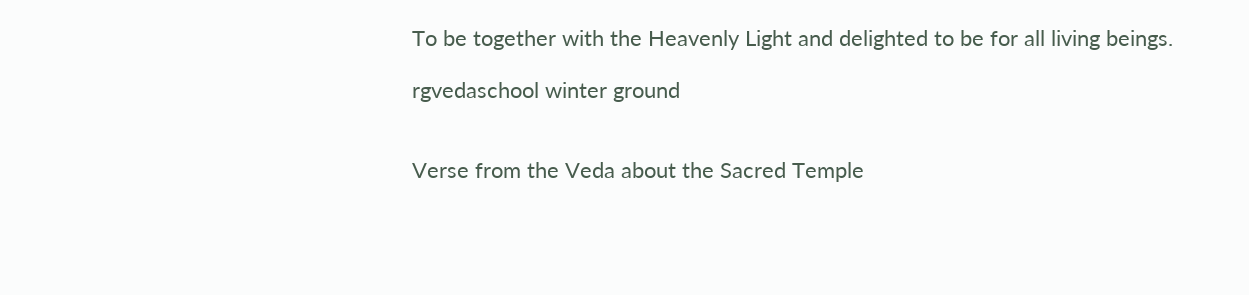To be together with the Heavenly Light and delighted to be for all living beings.

rgvedaschool winter ground


Verse from the Veda about the Sacred Temple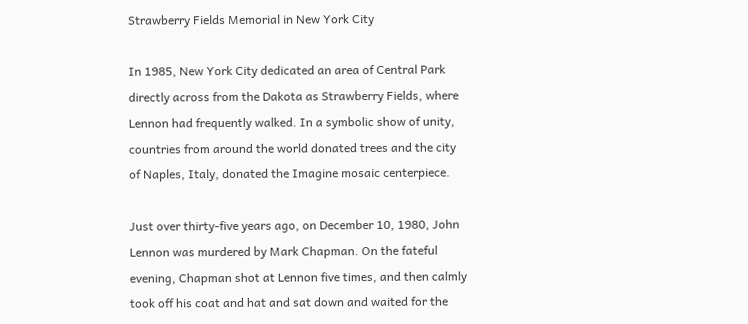Strawberry Fields Memorial in New York City

In 1985, New York City dedicated an area of Central Park directly across from the Dakota as Strawberry Fields, where Lennon had frequently walked. In a symbolic show of unity, countries from around the world donated trees and the city of Naples, Italy, donated the Imagine mosaic centerpiece.

Just over thirty-five years ago, on December 10, 1980, John Lennon was murdered by Mark Chapman. On the fateful evening, Chapman shot at Lennon five times, and then calmly took off his coat and hat and sat down and waited for the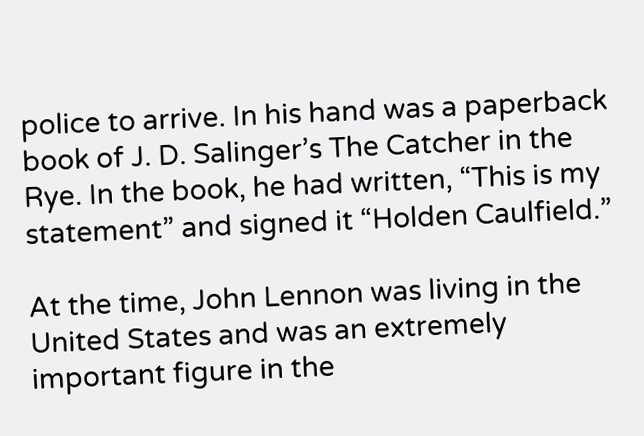police to arrive. In his hand was a paperback book of J. D. Salinger’s The Catcher in the Rye. In the book, he had written, “This is my statement” and signed it “Holden Caulfield.”

At the time, John Lennon was living in the United States and was an extremely important figure in the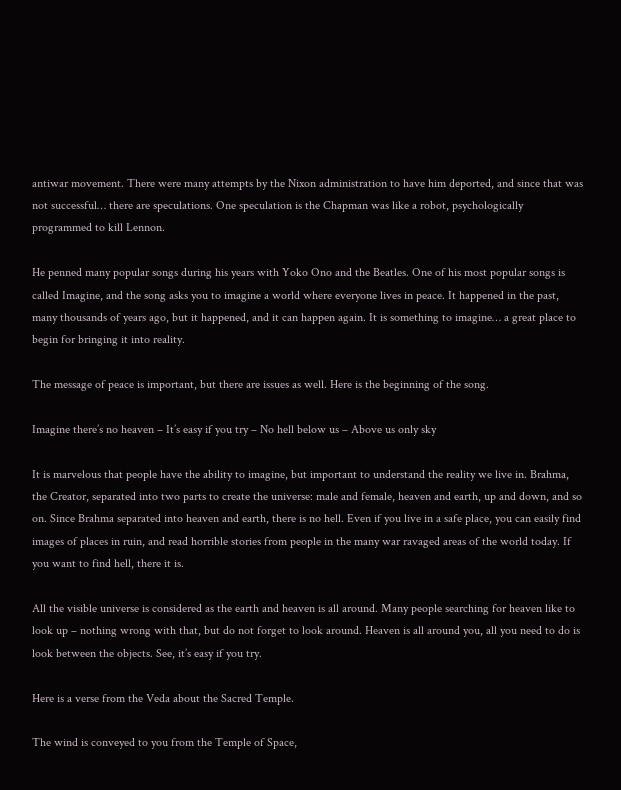antiwar movement. There were many attempts by the Nixon administration to have him deported, and since that was not successful… there are speculations. One speculation is the Chapman was like a robot, psychologically programmed to kill Lennon.

He penned many popular songs during his years with Yoko Ono and the Beatles. One of his most popular songs is called Imagine, and the song asks you to imagine a world where everyone lives in peace. It happened in the past, many thousands of years ago, but it happened, and it can happen again. It is something to imagine… a great place to begin for bringing it into reality.

The message of peace is important, but there are issues as well. Here is the beginning of the song.

Imagine there’s no heaven – It’s easy if you try – No hell below us – Above us only sky

It is marvelous that people have the ability to imagine, but important to understand the reality we live in. Brahma, the Creator, separated into two parts to create the universe: male and female, heaven and earth, up and down, and so on. Since Brahma separated into heaven and earth, there is no hell. Even if you live in a safe place, you can easily find images of places in ruin, and read horrible stories from people in the many war ravaged areas of the world today. If you want to find hell, there it is.

All the visible universe is considered as the earth and heaven is all around. Many people searching for heaven like to look up – nothing wrong with that, but do not forget to look around. Heaven is all around you, all you need to do is look between the objects. See, it’s easy if you try.

Here is a verse from the Veda about the Sacred Temple.

The wind is conveyed to you from the Temple of Space,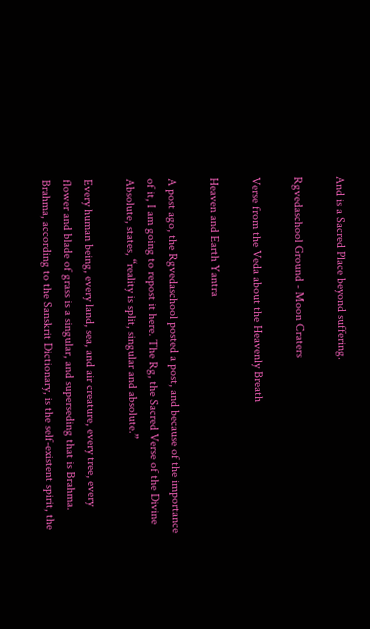And is a Sacred Place beyond suffering.

Rgvedaschool Ground - Moon Craters

Verse from the Veda about the Heavenly Breath

Heaven and Earth Yantra

A post ago, the Rgvedaschool posted a post, and because of the importance of it, I am going to repost it here. The Rg, the Sacred Verse of the Divine Absolute, states, “reality is split, singular and absolute.”

Every human being, every land, sea, and air creature, every tree, every flower and blade of grass is a singular, and superseding that is Brahma. Brahma, according to the Sanskrit Dictionary, is the self-existent spirit, the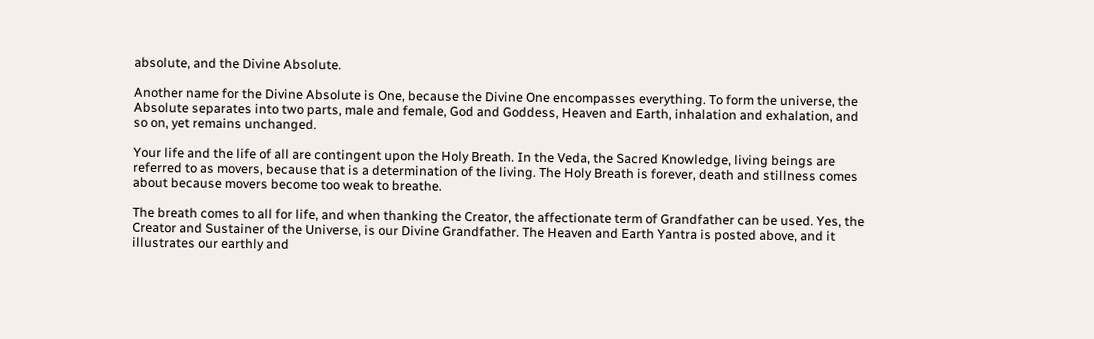absolute, and the Divine Absolute.

Another name for the Divine Absolute is One, because the Divine One encompasses everything. To form the universe, the Absolute separates into two parts, male and female, God and Goddess, Heaven and Earth, inhalation and exhalation, and so on, yet remains unchanged.

Your life and the life of all are contingent upon the Holy Breath. In the Veda, the Sacred Knowledge, living beings are referred to as movers, because that is a determination of the living. The Holy Breath is forever, death and stillness comes about because movers become too weak to breathe.

The breath comes to all for life, and when thanking the Creator, the affectionate term of Grandfather can be used. Yes, the Creator and Sustainer of the Universe, is our Divine Grandfather. The Heaven and Earth Yantra is posted above, and it illustrates our earthly and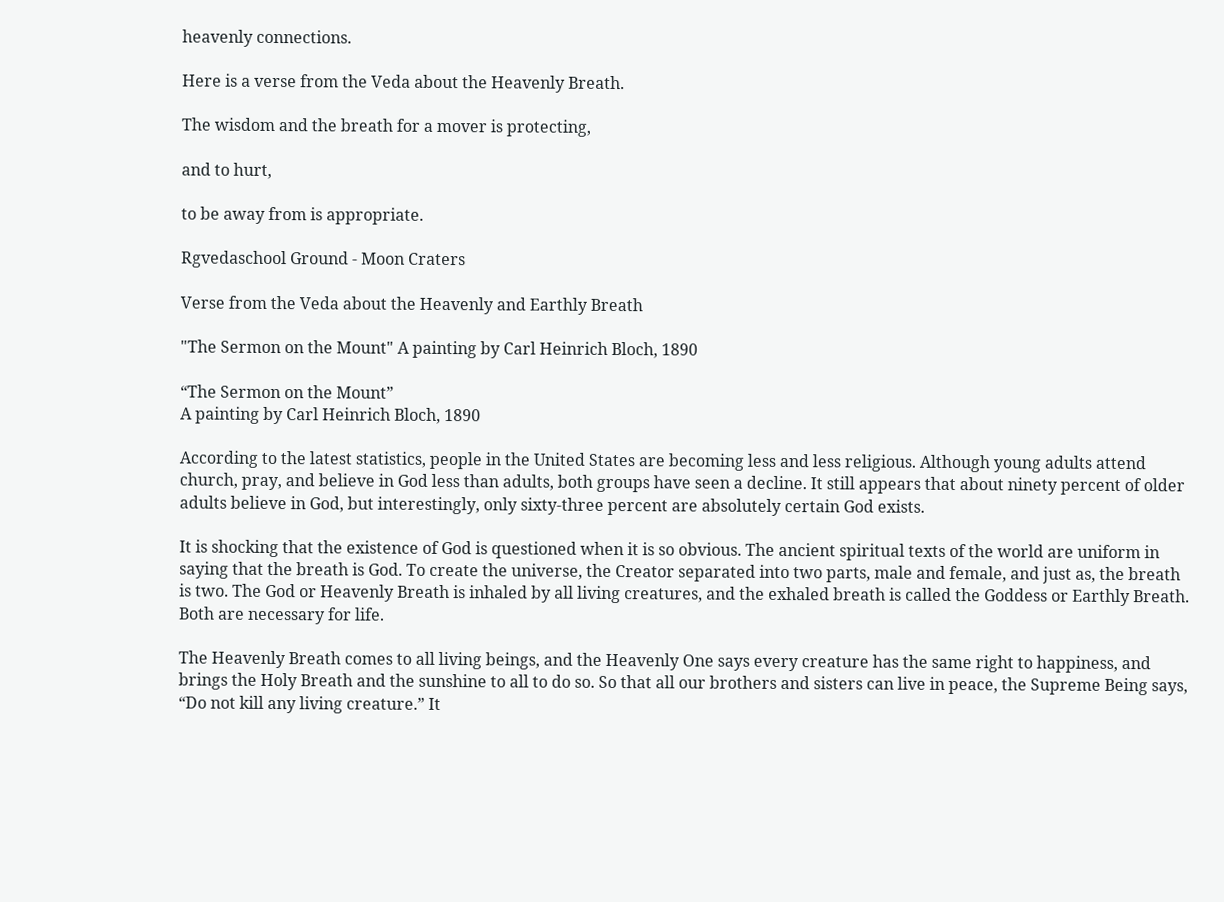heavenly connections.

Here is a verse from the Veda about the Heavenly Breath.

The wisdom and the breath for a mover is protecting,

and to hurt,

to be away from is appropriate.

Rgvedaschool Ground - Moon Craters

Verse from the Veda about the Heavenly and Earthly Breath

"The Sermon on the Mount" A painting by Carl Heinrich Bloch, 1890

“The Sermon on the Mount”
A painting by Carl Heinrich Bloch, 1890

According to the latest statistics, people in the United States are becoming less and less religious. Although young adults attend church, pray, and believe in God less than adults, both groups have seen a decline. It still appears that about ninety percent of older adults believe in God, but interestingly, only sixty-three percent are absolutely certain God exists.

It is shocking that the existence of God is questioned when it is so obvious. The ancient spiritual texts of the world are uniform in saying that the breath is God. To create the universe, the Creator separated into two parts, male and female, and just as, the breath is two. The God or Heavenly Breath is inhaled by all living creatures, and the exhaled breath is called the Goddess or Earthly Breath. Both are necessary for life.

The Heavenly Breath comes to all living beings, and the Heavenly One says every creature has the same right to happiness, and brings the Holy Breath and the sunshine to all to do so. So that all our brothers and sisters can live in peace, the Supreme Being says, “Do not kill any living creature.” It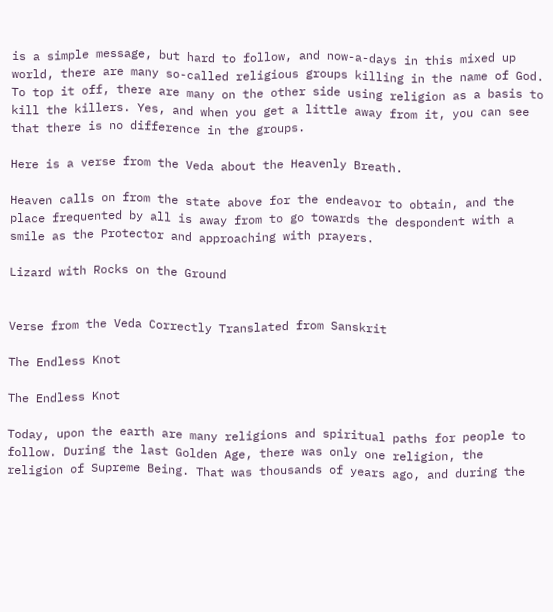is a simple message, but hard to follow, and now-a-days in this mixed up world, there are many so-called religious groups killing in the name of God. To top it off, there are many on the other side using religion as a basis to kill the killers. Yes, and when you get a little away from it, you can see that there is no difference in the groups.

Here is a verse from the Veda about the Heavenly Breath.

Heaven calls on from the state above for the endeavor to obtain, and the place frequented by all is away from to go towards the despondent with a smile as the Protector and approaching with prayers.

Lizard with Rocks on the Ground


Verse from the Veda Correctly Translated from Sanskrit

The Endless Knot

The Endless Knot

Today, upon the earth are many religions and spiritual paths for people to follow. During the last Golden Age, there was only one religion, the religion of Supreme Being. That was thousands of years ago, and during the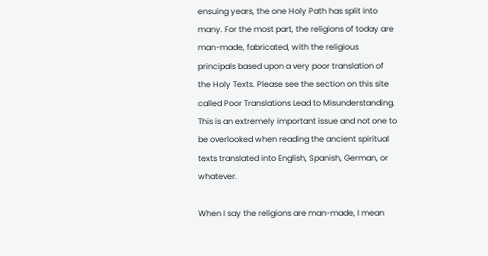ensuing years, the one Holy Path has split into many. For the most part, the religions of today are man-made, fabricated, with the religious principals based upon a very poor translation of the Holy Texts. Please see the section on this site called Poor Translations Lead to Misunderstanding. This is an extremely important issue and not one to be overlooked when reading the ancient spiritual texts translated into English, Spanish, German, or whatever.

When I say the religions are man-made, I mean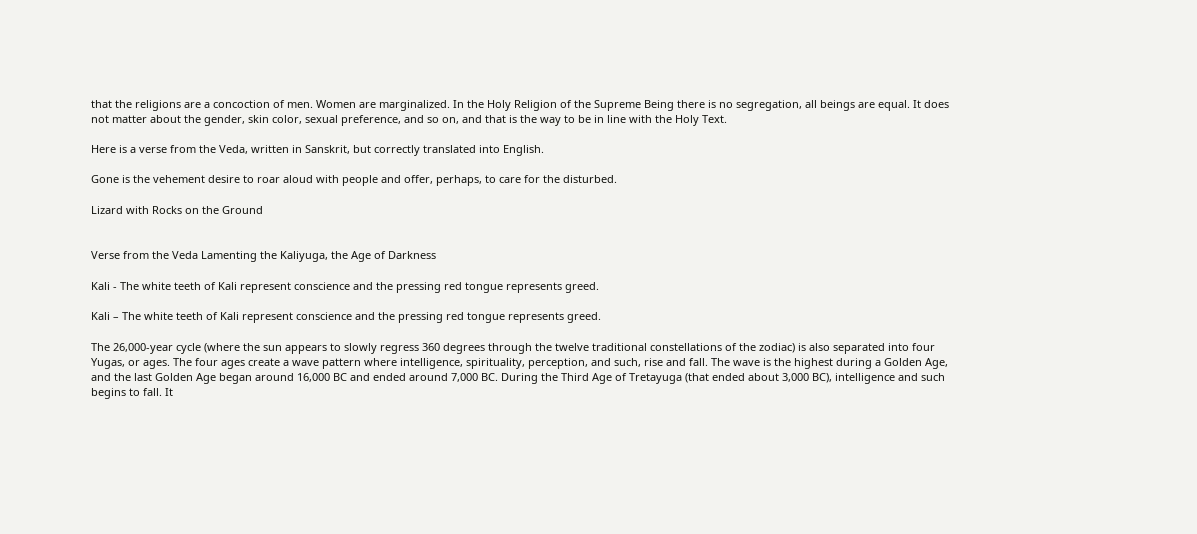that the religions are a concoction of men. Women are marginalized. In the Holy Religion of the Supreme Being there is no segregation, all beings are equal. It does not matter about the gender, skin color, sexual preference, and so on, and that is the way to be in line with the Holy Text.

Here is a verse from the Veda, written in Sanskrit, but correctly translated into English.

Gone is the vehement desire to roar aloud with people and offer, perhaps, to care for the disturbed.

Lizard with Rocks on the Ground


Verse from the Veda Lamenting the Kaliyuga, the Age of Darkness

Kali - The white teeth of Kali represent conscience and the pressing red tongue represents greed.

Kali – The white teeth of Kali represent conscience and the pressing red tongue represents greed.

The 26,000-year cycle (where the sun appears to slowly regress 360 degrees through the twelve traditional constellations of the zodiac) is also separated into four Yugas, or ages. The four ages create a wave pattern where intelligence, spirituality, perception, and such, rise and fall. The wave is the highest during a Golden Age, and the last Golden Age began around 16,000 BC and ended around 7,000 BC. During the Third Age of Tretayuga (that ended about 3,000 BC), intelligence and such begins to fall. It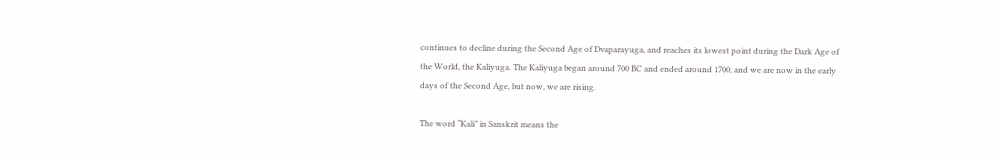continues to decline during the Second Age of Dvaparayuga, and reaches its lowest point during the Dark Age of the World, the Kaliyuga. The Kaliyuga began around 700 BC and ended around 1700, and we are now in the early days of the Second Age, but now, we are rising.

The word “Kali” in Sanskrit means the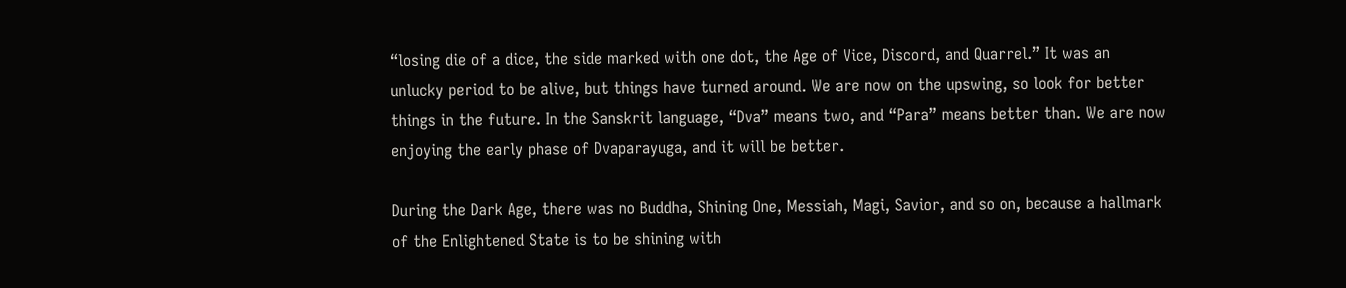“losing die of a dice, the side marked with one dot, the Age of Vice, Discord, and Quarrel.” It was an unlucky period to be alive, but things have turned around. We are now on the upswing, so look for better things in the future. In the Sanskrit language, “Dva” means two, and “Para” means better than. We are now enjoying the early phase of Dvaparayuga, and it will be better.

During the Dark Age, there was no Buddha, Shining One, Messiah, Magi, Savior, and so on, because a hallmark of the Enlightened State is to be shining with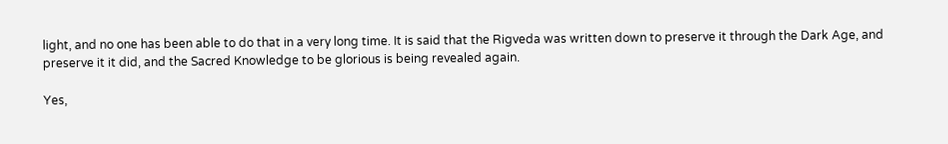light, and no one has been able to do that in a very long time. It is said that the Rigveda was written down to preserve it through the Dark Age, and preserve it it did, and the Sacred Knowledge to be glorious is being revealed again.

Yes,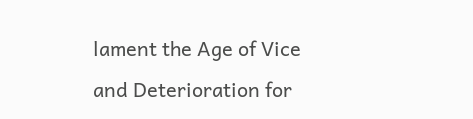lament the Age of Vice and Deterioration for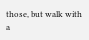those, but walk with a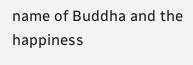name of Buddha and the happiness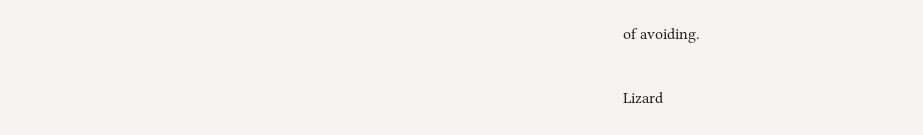of avoiding.

Lizard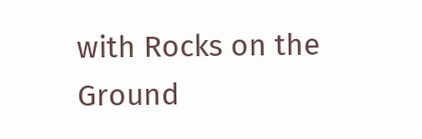with Rocks on the Ground